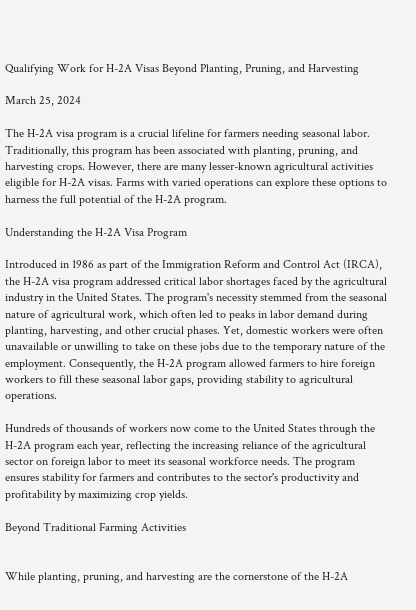Qualifying Work for H-2A Visas Beyond Planting, Pruning, and Harvesting

March 25, 2024

The H-2A visa program is a crucial lifeline for farmers needing seasonal labor. Traditionally, this program has been associated with planting, pruning, and harvesting crops. However, there are many lesser-known agricultural activities eligible for H-2A visas. Farms with varied operations can explore these options to harness the full potential of the H-2A program.

Understanding the H-2A Visa Program

Introduced in 1986 as part of the Immigration Reform and Control Act (IRCA), the H-2A visa program addressed critical labor shortages faced by the agricultural industry in the United States. The program's necessity stemmed from the seasonal nature of agricultural work, which often led to peaks in labor demand during planting, harvesting, and other crucial phases. Yet, domestic workers were often unavailable or unwilling to take on these jobs due to the temporary nature of the employment. Consequently, the H-2A program allowed farmers to hire foreign workers to fill these seasonal labor gaps, providing stability to agricultural operations.

Hundreds of thousands of workers now come to the United States through the H-2A program each year, reflecting the increasing reliance of the agricultural sector on foreign labor to meet its seasonal workforce needs. The program ensures stability for farmers and contributes to the sector's productivity and profitability by maximizing crop yields.

Beyond Traditional Farming Activities


While planting, pruning, and harvesting are the cornerstone of the H-2A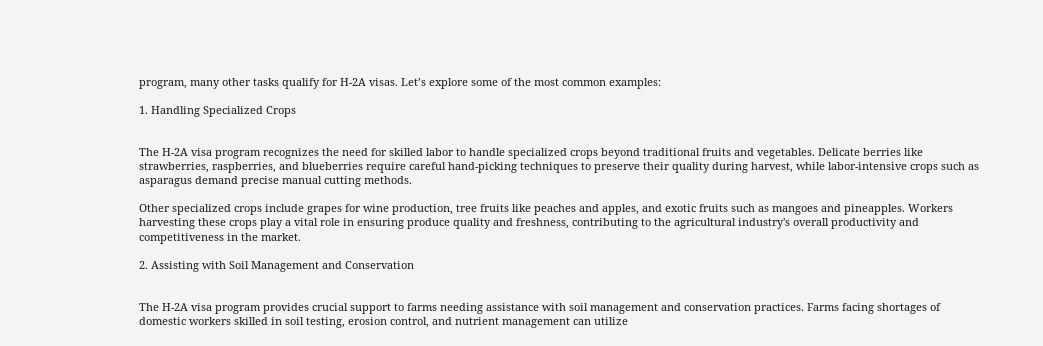program, many other tasks qualify for H-2A visas. Let’s explore some of the most common examples:

1. Handling Specialized Crops


The H-2A visa program recognizes the need for skilled labor to handle specialized crops beyond traditional fruits and vegetables. Delicate berries like strawberries, raspberries, and blueberries require careful hand-picking techniques to preserve their quality during harvest, while labor-intensive crops such as asparagus demand precise manual cutting methods.

Other specialized crops include grapes for wine production, tree fruits like peaches and apples, and exotic fruits such as mangoes and pineapples. Workers harvesting these crops play a vital role in ensuring produce quality and freshness, contributing to the agricultural industry's overall productivity and competitiveness in the market.

2. Assisting with Soil Management and Conservation


The H-2A visa program provides crucial support to farms needing assistance with soil management and conservation practices. Farms facing shortages of domestic workers skilled in soil testing, erosion control, and nutrient management can utilize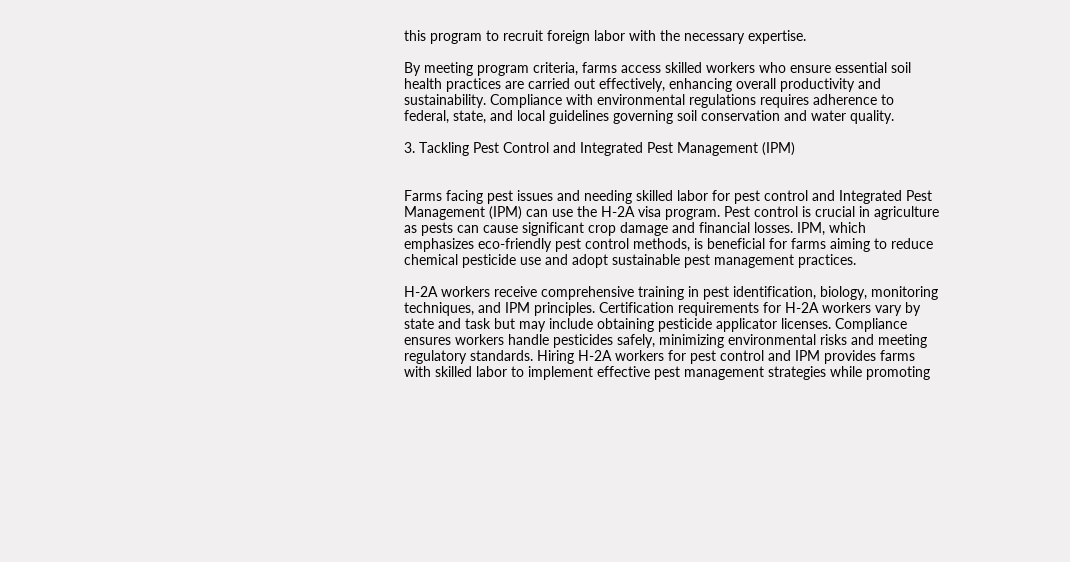this program to recruit foreign labor with the necessary expertise.

By meeting program criteria, farms access skilled workers who ensure essential soil health practices are carried out effectively, enhancing overall productivity and sustainability. Compliance with environmental regulations requires adherence to federal, state, and local guidelines governing soil conservation and water quality.

3. Tackling Pest Control and Integrated Pest Management (IPM)


Farms facing pest issues and needing skilled labor for pest control and Integrated Pest Management (IPM) can use the H-2A visa program. Pest control is crucial in agriculture as pests can cause significant crop damage and financial losses. IPM, which emphasizes eco-friendly pest control methods, is beneficial for farms aiming to reduce chemical pesticide use and adopt sustainable pest management practices.

H-2A workers receive comprehensive training in pest identification, biology, monitoring techniques, and IPM principles. Certification requirements for H-2A workers vary by state and task but may include obtaining pesticide applicator licenses. Compliance ensures workers handle pesticides safely, minimizing environmental risks and meeting regulatory standards. Hiring H-2A workers for pest control and IPM provides farms with skilled labor to implement effective pest management strategies while promoting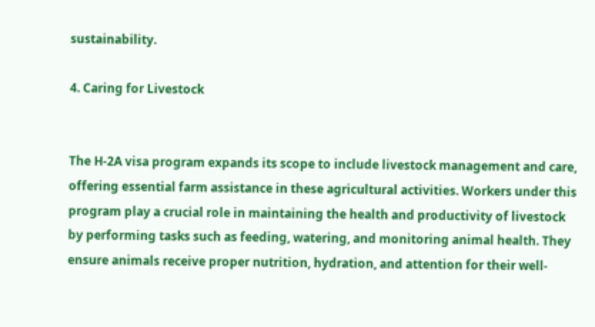sustainability.

4. Caring for Livestock


The H-2A visa program expands its scope to include livestock management and care, offering essential farm assistance in these agricultural activities. Workers under this program play a crucial role in maintaining the health and productivity of livestock by performing tasks such as feeding, watering, and monitoring animal health. They ensure animals receive proper nutrition, hydration, and attention for their well-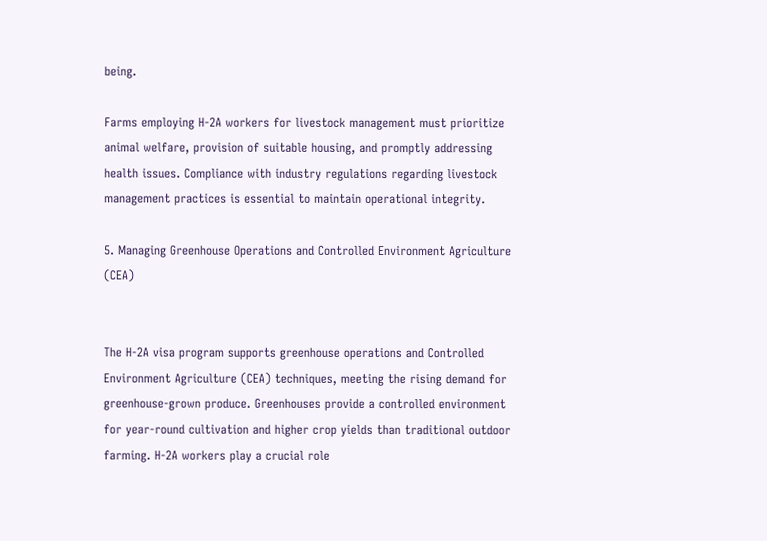being.

Farms employing H-2A workers for livestock management must prioritize animal welfare, provision of suitable housing, and promptly addressing health issues. Compliance with industry regulations regarding livestock management practices is essential to maintain operational integrity.

5. Managing Greenhouse Operations and Controlled Environment Agriculture (CEA)


The H-2A visa program supports greenhouse operations and Controlled Environment Agriculture (CEA) techniques, meeting the rising demand for greenhouse-grown produce. Greenhouses provide a controlled environment for year-round cultivation and higher crop yields than traditional outdoor farming. H-2A workers play a crucial role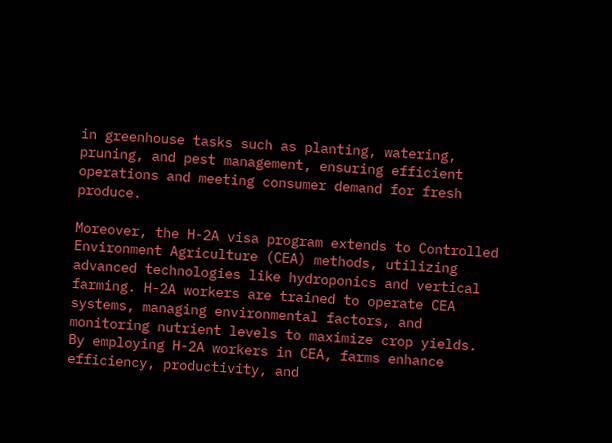in greenhouse tasks such as planting, watering, pruning, and pest management, ensuring efficient operations and meeting consumer demand for fresh produce.

Moreover, the H-2A visa program extends to Controlled Environment Agriculture (CEA) methods, utilizing advanced technologies like hydroponics and vertical farming. H-2A workers are trained to operate CEA systems, managing environmental factors, and monitoring nutrient levels to maximize crop yields. By employing H-2A workers in CEA, farms enhance efficiency, productivity, and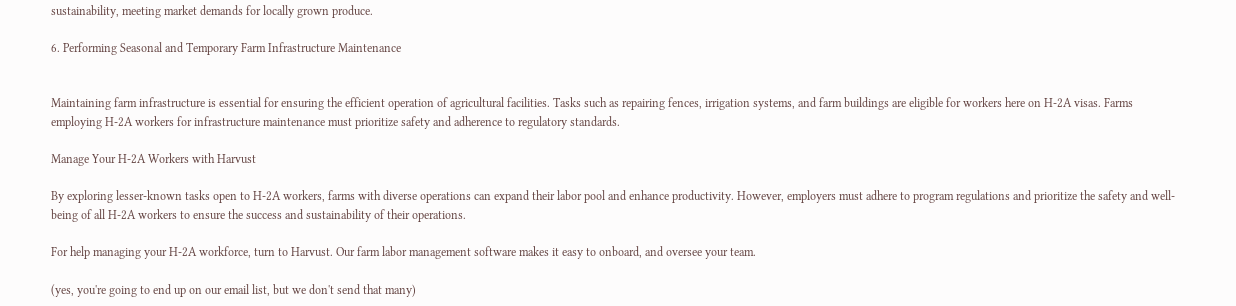sustainability, meeting market demands for locally grown produce.

6. Performing Seasonal and Temporary Farm Infrastructure Maintenance


Maintaining farm infrastructure is essential for ensuring the efficient operation of agricultural facilities. Tasks such as repairing fences, irrigation systems, and farm buildings are eligible for workers here on H-2A visas. Farms employing H-2A workers for infrastructure maintenance must prioritize safety and adherence to regulatory standards.

Manage Your H-2A Workers with Harvust

By exploring lesser-known tasks open to H-2A workers, farms with diverse operations can expand their labor pool and enhance productivity. However, employers must adhere to program regulations and prioritize the safety and well-being of all H-2A workers to ensure the success and sustainability of their operations.

For help managing your H-2A workforce, turn to Harvust. Our farm labor management software makes it easy to onboard, and oversee your team.

(yes, you're going to end up on our email list, but we don't send that many)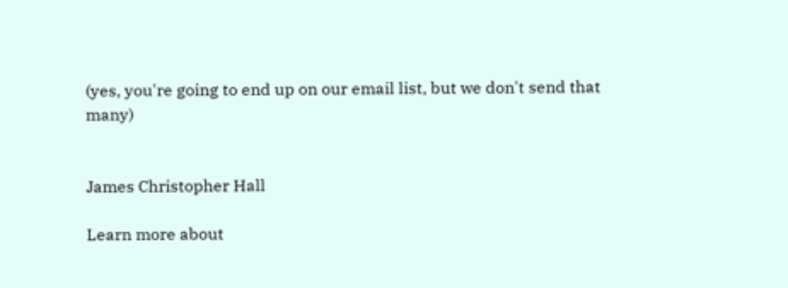(yes, you're going to end up on our email list, but we don't send that many)


James Christopher Hall

Learn more about